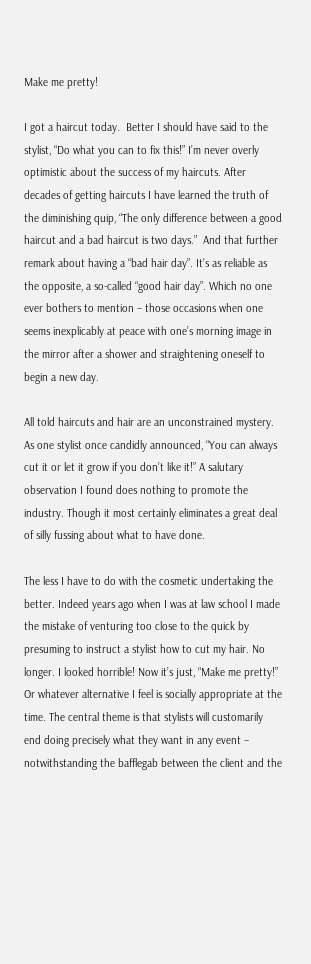Make me pretty!

I got a haircut today.  Better I should have said to the stylist, “Do what you can to fix this!” I’m never overly optimistic about the success of my haircuts. After decades of getting haircuts I have learned the truth of the diminishing quip, “The only difference between a good haircut and a bad haircut is two days.”  And that further remark about having a “bad hair day”. It’s as reliable as the opposite, a so-called “good hair day”. Which no one ever bothers to mention – those occasions when one seems inexplicably at peace with one’s morning image in the mirror after a shower and straightening oneself to begin a new day.

All told haircuts and hair are an unconstrained mystery.  As one stylist once candidly announced, “You can always cut it or let it grow if you don’t like it!” A salutary observation I found does nothing to promote the industry. Though it most certainly eliminates a great deal of silly fussing about what to have done.

The less I have to do with the cosmetic undertaking the better. Indeed years ago when I was at law school I made the mistake of venturing too close to the quick by presuming to instruct a stylist how to cut my hair. No longer. I looked horrible! Now it’s just, “Make me pretty!” Or whatever alternative I feel is socially appropriate at the time. The central theme is that stylists will customarily end doing precisely what they want in any event – notwithstanding the bafflegab between the client and the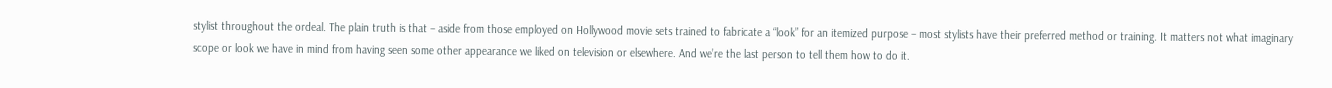stylist throughout the ordeal. The plain truth is that – aside from those employed on Hollywood movie sets trained to fabricate a “look” for an itemized purpose – most stylists have their preferred method or training. It matters not what imaginary scope or look we have in mind from having seen some other appearance we liked on television or elsewhere. And we’re the last person to tell them how to do it.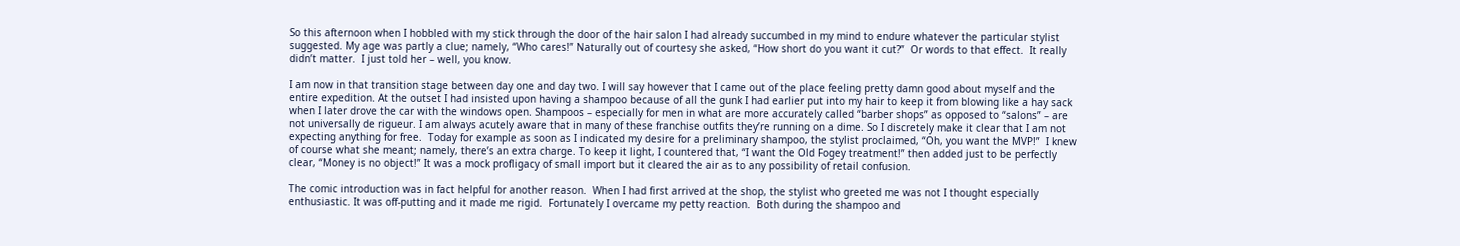So this afternoon when I hobbled with my stick through the door of the hair salon I had already succumbed in my mind to endure whatever the particular stylist suggested. My age was partly a clue; namely, “Who cares!” Naturally out of courtesy she asked, “How short do you want it cut?”  Or words to that effect.  It really didn’t matter.  I just told her – well, you know.

I am now in that transition stage between day one and day two. I will say however that I came out of the place feeling pretty damn good about myself and the entire expedition. At the outset I had insisted upon having a shampoo because of all the gunk I had earlier put into my hair to keep it from blowing like a hay sack when I later drove the car with the windows open. Shampoos – especially for men in what are more accurately called “barber shops” as opposed to “salons” – are not universally de rigueur. I am always acutely aware that in many of these franchise outfits they’re running on a dime. So I discretely make it clear that I am not expecting anything for free.  Today for example as soon as I indicated my desire for a preliminary shampoo, the stylist proclaimed, “Oh, you want the MVP!”  I knew of course what she meant; namely, there’s an extra charge. To keep it light, I countered that, “I want the Old Fogey treatment!” then added just to be perfectly clear, “Money is no object!” It was a mock profligacy of small import but it cleared the air as to any possibility of retail confusion.

The comic introduction was in fact helpful for another reason.  When I had first arrived at the shop, the stylist who greeted me was not I thought especially enthusiastic. It was off-putting and it made me rigid.  Fortunately I overcame my petty reaction.  Both during the shampoo and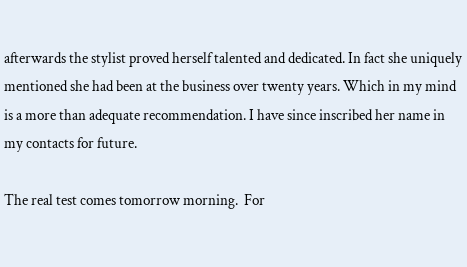afterwards the stylist proved herself talented and dedicated. In fact she uniquely mentioned she had been at the business over twenty years. Which in my mind is a more than adequate recommendation. I have since inscribed her name in my contacts for future.

The real test comes tomorrow morning.  For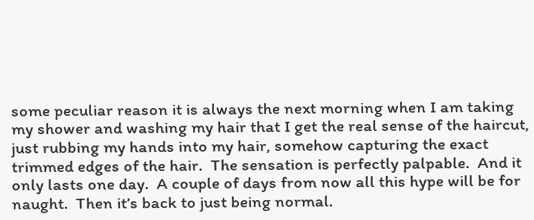some peculiar reason it is always the next morning when I am taking my shower and washing my hair that I get the real sense of the haircut, just rubbing my hands into my hair, somehow capturing the exact trimmed edges of the hair.  The sensation is perfectly palpable.  And it only lasts one day.  A couple of days from now all this hype will be for naught.  Then it’s back to just being normal.